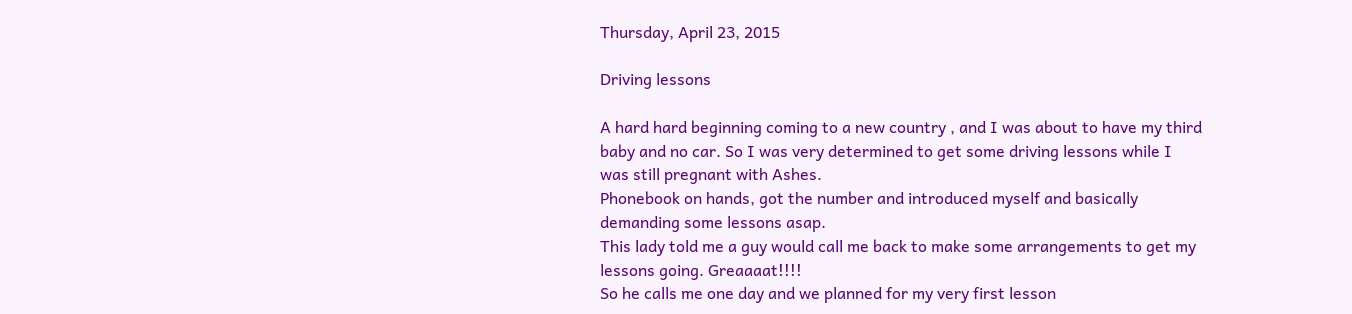Thursday, April 23, 2015

Driving lessons

A hard hard beginning coming to a new country , and I was about to have my third baby and no car. So I was very determined to get some driving lessons while I was still pregnant with Ashes.
Phonebook on hands, got the number and introduced myself and basically demanding some lessons asap.
This lady told me a guy would call me back to make some arrangements to get my lessons going. Greaaaat!!!!
So he calls me one day and we planned for my very first lesson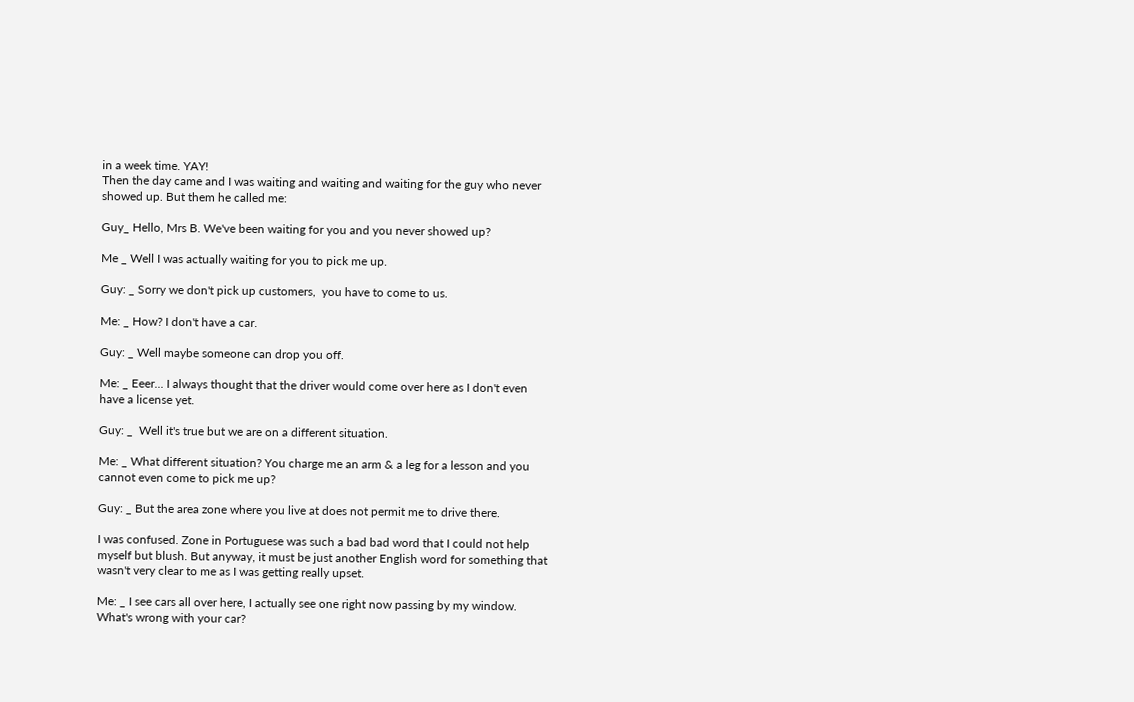in a week time. YAY!
Then the day came and I was waiting and waiting and waiting for the guy who never showed up. But them he called me:

Guy_ Hello, Mrs B. We've been waiting for you and you never showed up?

Me _ Well I was actually waiting for you to pick me up.

Guy: _ Sorry we don't pick up customers,  you have to come to us.

Me: _ How? I don't have a car.

Guy: _ Well maybe someone can drop you off.

Me: _ Eeer... I always thought that the driver would come over here as I don't even have a license yet.

Guy: _  Well it's true but we are on a different situation.

Me: _ What different situation? You charge me an arm & a leg for a lesson and you cannot even come to pick me up?

Guy: _ But the area zone where you live at does not permit me to drive there.

I was confused. Zone in Portuguese was such a bad bad word that I could not help myself but blush. But anyway, it must be just another English word for something that wasn't very clear to me as I was getting really upset.

Me: _ I see cars all over here, I actually see one right now passing by my window. What's wrong with your car?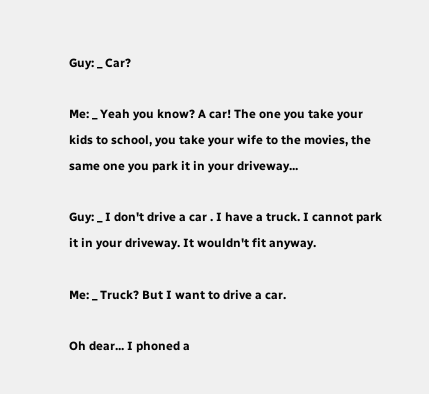Guy: _ Car?

Me: _ Yeah you know? A car! The one you take your kids to school, you take your wife to the movies, the same one you park it in your driveway...

Guy: _ I don't drive a car . I have a truck. I cannot park it in your driveway. It wouldn't fit anyway.

Me: _ Truck? But I want to drive a car.

Oh dear... I phoned a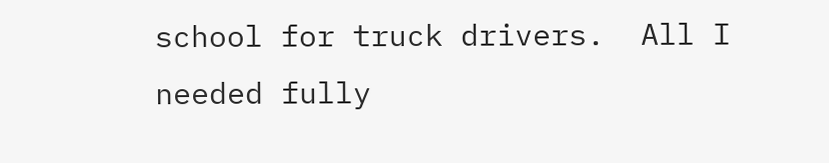school for truck drivers.  All I needed fully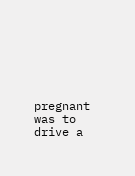pregnant was to drive a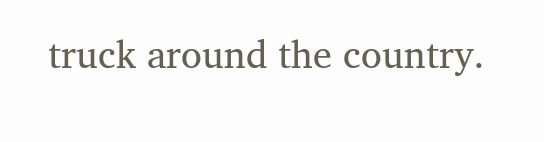truck around the country.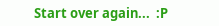Start over again...  :P